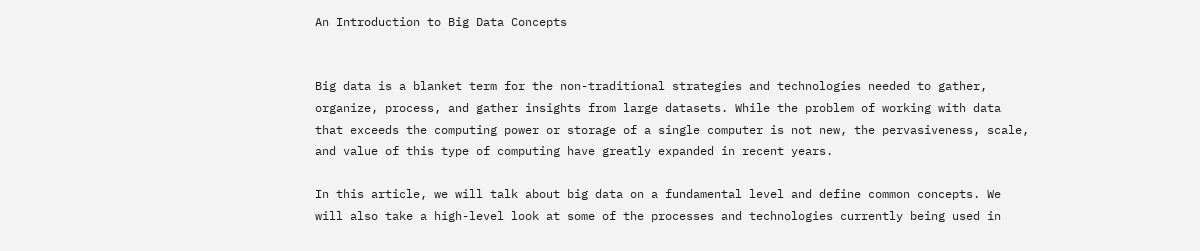An Introduction to Big Data Concepts


Big data is a blanket term for the non-traditional strategies and technologies needed to gather, organize, process, and gather insights from large datasets. While the problem of working with data that exceeds the computing power or storage of a single computer is not new, the pervasiveness, scale, and value of this type of computing have greatly expanded in recent years.

In this article, we will talk about big data on a fundamental level and define common concepts. We will also take a high-level look at some of the processes and technologies currently being used in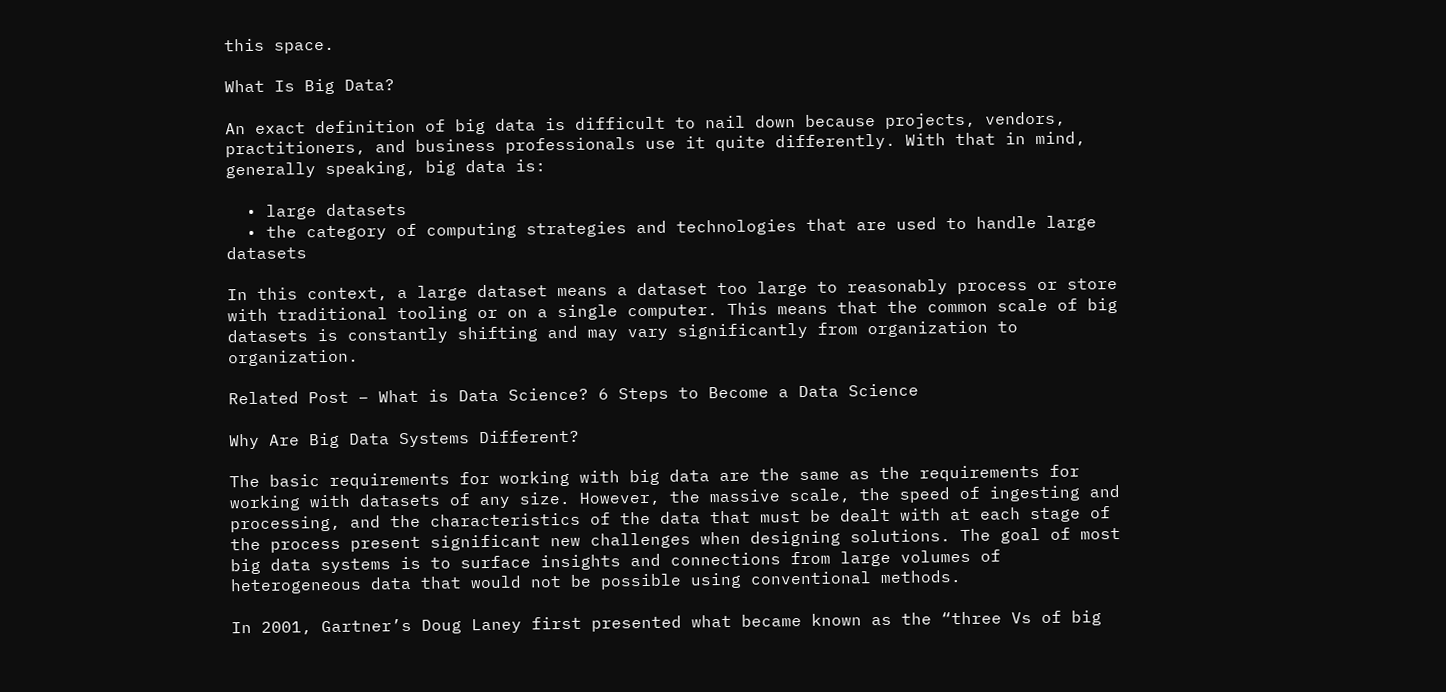this space.

What Is Big Data?

An exact definition of big data is difficult to nail down because projects, vendors, practitioners, and business professionals use it quite differently. With that in mind, generally speaking, big data is:

  • large datasets
  • the category of computing strategies and technologies that are used to handle large datasets

In this context, a large dataset means a dataset too large to reasonably process or store with traditional tooling or on a single computer. This means that the common scale of big datasets is constantly shifting and may vary significantly from organization to organization.

Related Post – What is Data Science? 6 Steps to Become a Data Science

Why Are Big Data Systems Different?

The basic requirements for working with big data are the same as the requirements for working with datasets of any size. However, the massive scale, the speed of ingesting and processing, and the characteristics of the data that must be dealt with at each stage of the process present significant new challenges when designing solutions. The goal of most big data systems is to surface insights and connections from large volumes of heterogeneous data that would not be possible using conventional methods.

In 2001, Gartner’s Doug Laney first presented what became known as the “three Vs of big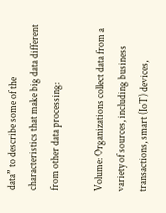data” to describe some of the characteristics that make big data different from other data processing:

Volume: Organizations collect data from a variety of sources, including business transactions, smart (IoT) devices,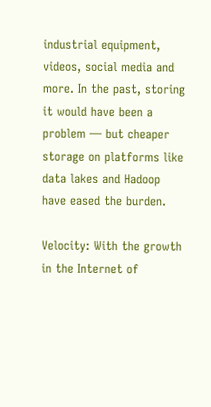industrial equipment, videos, social media and more. In the past, storing it would have been a problem — but cheaper storage on platforms like data lakes and Hadoop have eased the burden.

Velocity: With the growth in the Internet of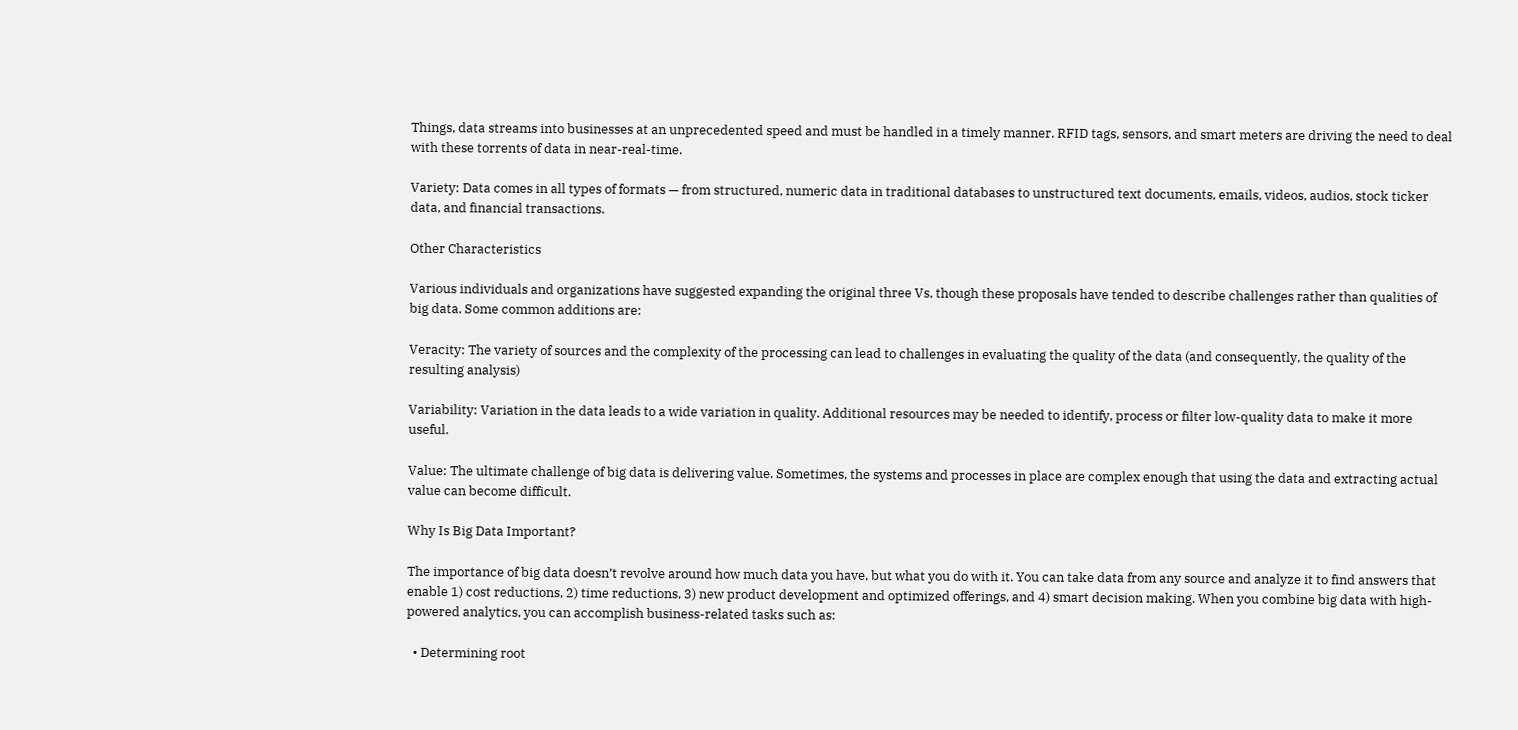Things, data streams into businesses at an unprecedented speed and must be handled in a timely manner. RFID tags, sensors, and smart meters are driving the need to deal with these torrents of data in near-real-time.

Variety: Data comes in all types of formats — from structured, numeric data in traditional databases to unstructured text documents, emails, videos, audios, stock ticker data, and financial transactions.

Other Characteristics

Various individuals and organizations have suggested expanding the original three Vs, though these proposals have tended to describe challenges rather than qualities of big data. Some common additions are:

Veracity: The variety of sources and the complexity of the processing can lead to challenges in evaluating the quality of the data (and consequently, the quality of the resulting analysis)

Variability: Variation in the data leads to a wide variation in quality. Additional resources may be needed to identify, process or filter low-quality data to make it more useful.

Value: The ultimate challenge of big data is delivering value. Sometimes, the systems and processes in place are complex enough that using the data and extracting actual value can become difficult.

Why Is Big Data Important?

The importance of big data doesn’t revolve around how much data you have, but what you do with it. You can take data from any source and analyze it to find answers that enable 1) cost reductions, 2) time reductions, 3) new product development and optimized offerings, and 4) smart decision making. When you combine big data with high-powered analytics, you can accomplish business-related tasks such as:

  • Determining root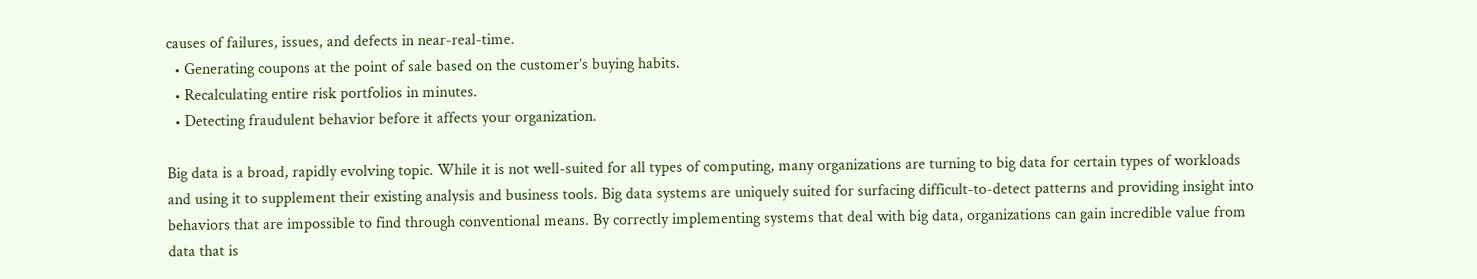causes of failures, issues, and defects in near-real-time.
  • Generating coupons at the point of sale based on the customer’s buying habits.
  • Recalculating entire risk portfolios in minutes.
  • Detecting fraudulent behavior before it affects your organization.

Big data is a broad, rapidly evolving topic. While it is not well-suited for all types of computing, many organizations are turning to big data for certain types of workloads and using it to supplement their existing analysis and business tools. Big data systems are uniquely suited for surfacing difficult-to-detect patterns and providing insight into behaviors that are impossible to find through conventional means. By correctly implementing systems that deal with big data, organizations can gain incredible value from data that is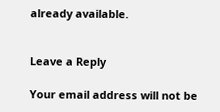already available.


Leave a Reply

Your email address will not be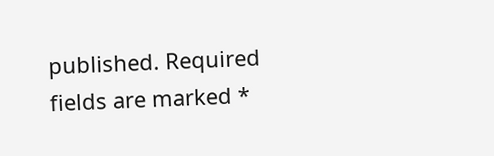published. Required fields are marked *